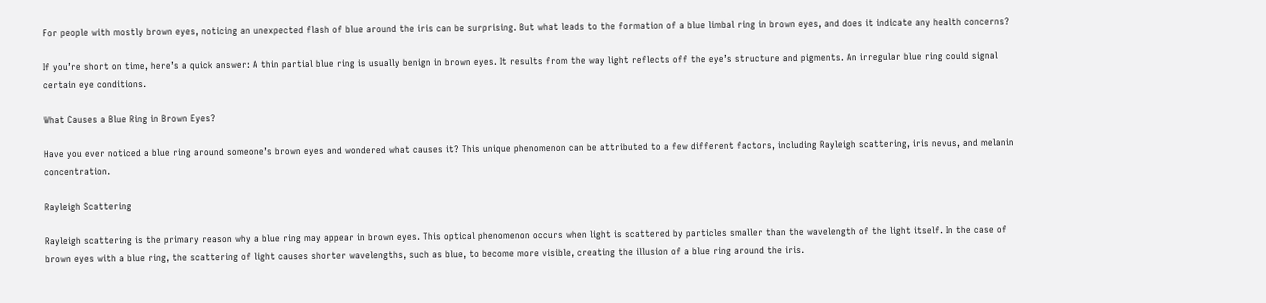For people with mostly brown eyes, noticing an unexpected flash of blue around the iris can be surprising. But what leads to the formation of a blue limbal ring in brown eyes, and does it indicate any health concerns?

If you’re short on time, here’s a quick answer: A thin partial blue ring is usually benign in brown eyes. It results from the way light reflects off the eye’s structure and pigments. An irregular blue ring could signal certain eye conditions.

What Causes a Blue Ring in Brown Eyes?

Have you ever noticed a blue ring around someone’s brown eyes and wondered what causes it? This unique phenomenon can be attributed to a few different factors, including Rayleigh scattering, iris nevus, and melanin concentration.

Rayleigh Scattering

Rayleigh scattering is the primary reason why a blue ring may appear in brown eyes. This optical phenomenon occurs when light is scattered by particles smaller than the wavelength of the light itself. In the case of brown eyes with a blue ring, the scattering of light causes shorter wavelengths, such as blue, to become more visible, creating the illusion of a blue ring around the iris.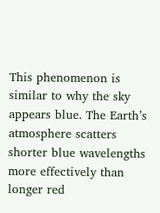This phenomenon is similar to why the sky appears blue. The Earth’s atmosphere scatters shorter blue wavelengths more effectively than longer red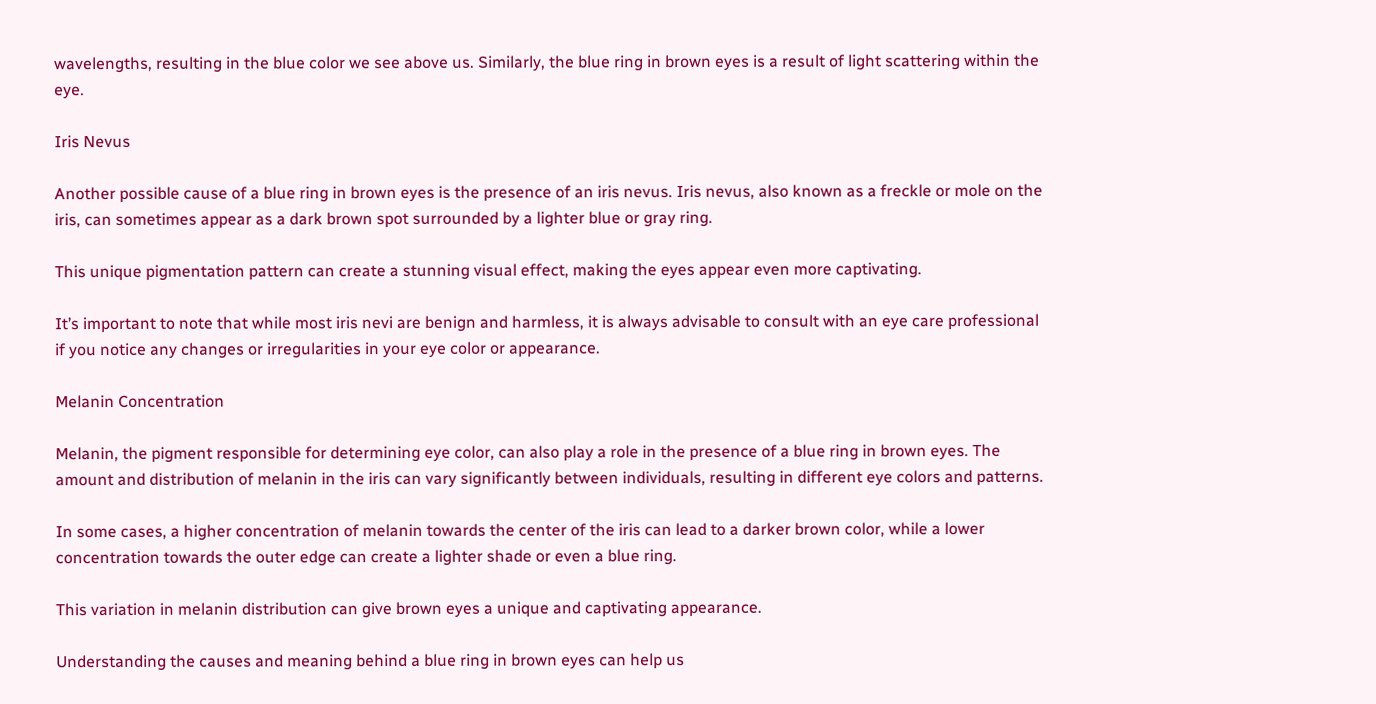wavelengths, resulting in the blue color we see above us. Similarly, the blue ring in brown eyes is a result of light scattering within the eye.

Iris Nevus

Another possible cause of a blue ring in brown eyes is the presence of an iris nevus. Iris nevus, also known as a freckle or mole on the iris, can sometimes appear as a dark brown spot surrounded by a lighter blue or gray ring.

This unique pigmentation pattern can create a stunning visual effect, making the eyes appear even more captivating.

It’s important to note that while most iris nevi are benign and harmless, it is always advisable to consult with an eye care professional if you notice any changes or irregularities in your eye color or appearance.

Melanin Concentration

Melanin, the pigment responsible for determining eye color, can also play a role in the presence of a blue ring in brown eyes. The amount and distribution of melanin in the iris can vary significantly between individuals, resulting in different eye colors and patterns.

In some cases, a higher concentration of melanin towards the center of the iris can lead to a darker brown color, while a lower concentration towards the outer edge can create a lighter shade or even a blue ring.

This variation in melanin distribution can give brown eyes a unique and captivating appearance.

Understanding the causes and meaning behind a blue ring in brown eyes can help us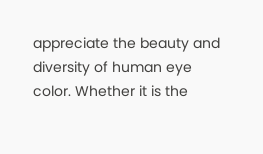appreciate the beauty and diversity of human eye color. Whether it is the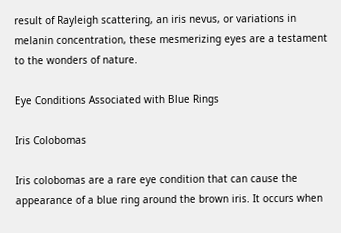result of Rayleigh scattering, an iris nevus, or variations in melanin concentration, these mesmerizing eyes are a testament to the wonders of nature.

Eye Conditions Associated with Blue Rings

Iris Colobomas

Iris colobomas are a rare eye condition that can cause the appearance of a blue ring around the brown iris. It occurs when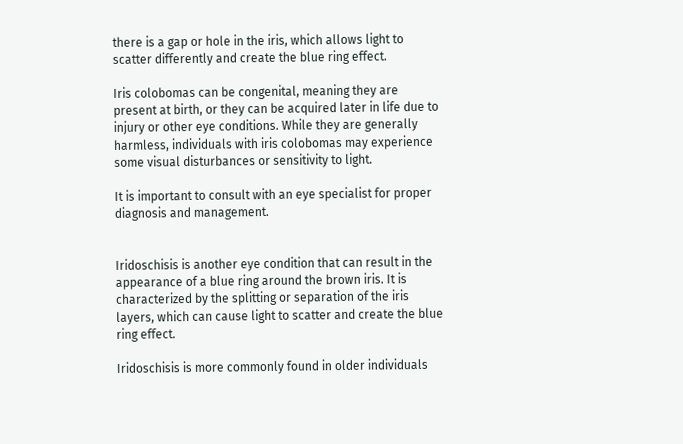there is a gap or hole in the iris, which allows light to scatter differently and create the blue ring effect.

Iris colobomas can be congenital, meaning they are present at birth, or they can be acquired later in life due to injury or other eye conditions. While they are generally harmless, individuals with iris colobomas may experience some visual disturbances or sensitivity to light.

It is important to consult with an eye specialist for proper diagnosis and management.


Iridoschisis is another eye condition that can result in the appearance of a blue ring around the brown iris. It is characterized by the splitting or separation of the iris layers, which can cause light to scatter and create the blue ring effect.

Iridoschisis is more commonly found in older individuals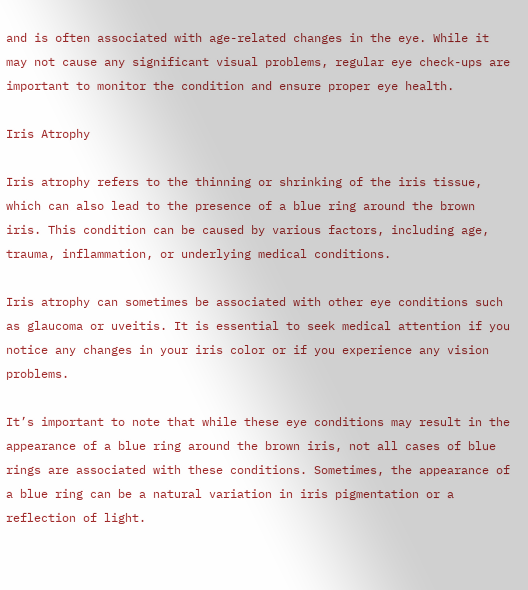and is often associated with age-related changes in the eye. While it may not cause any significant visual problems, regular eye check-ups are important to monitor the condition and ensure proper eye health.

Iris Atrophy

Iris atrophy refers to the thinning or shrinking of the iris tissue, which can also lead to the presence of a blue ring around the brown iris. This condition can be caused by various factors, including age, trauma, inflammation, or underlying medical conditions.

Iris atrophy can sometimes be associated with other eye conditions such as glaucoma or uveitis. It is essential to seek medical attention if you notice any changes in your iris color or if you experience any vision problems.

It’s important to note that while these eye conditions may result in the appearance of a blue ring around the brown iris, not all cases of blue rings are associated with these conditions. Sometimes, the appearance of a blue ring can be a natural variation in iris pigmentation or a reflection of light.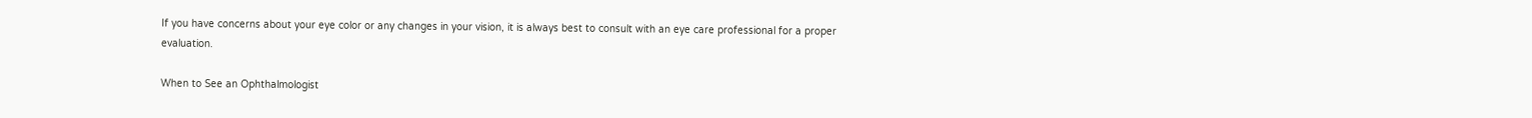If you have concerns about your eye color or any changes in your vision, it is always best to consult with an eye care professional for a proper evaluation.

When to See an Ophthalmologist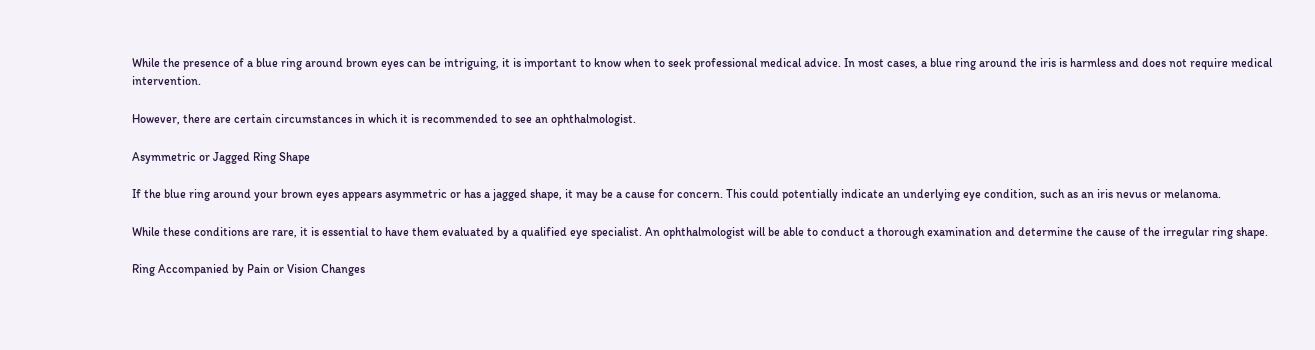While the presence of a blue ring around brown eyes can be intriguing, it is important to know when to seek professional medical advice. In most cases, a blue ring around the iris is harmless and does not require medical intervention.

However, there are certain circumstances in which it is recommended to see an ophthalmologist.

Asymmetric or Jagged Ring Shape

If the blue ring around your brown eyes appears asymmetric or has a jagged shape, it may be a cause for concern. This could potentially indicate an underlying eye condition, such as an iris nevus or melanoma.

While these conditions are rare, it is essential to have them evaluated by a qualified eye specialist. An ophthalmologist will be able to conduct a thorough examination and determine the cause of the irregular ring shape.

Ring Accompanied by Pain or Vision Changes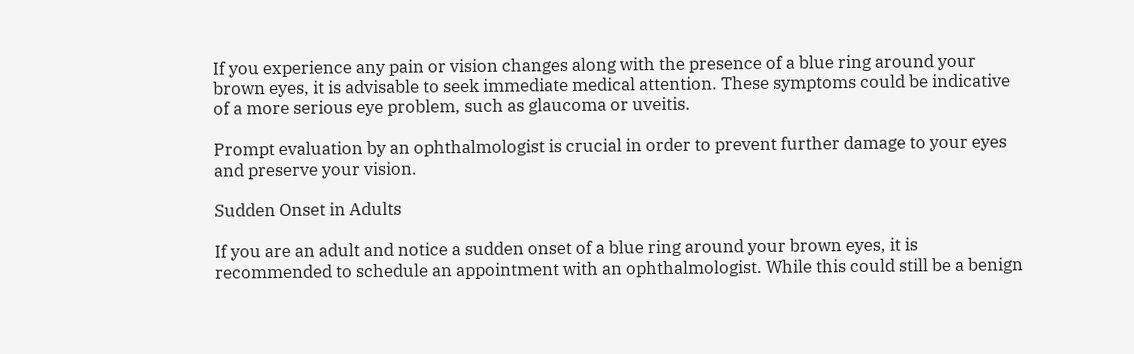If you experience any pain or vision changes along with the presence of a blue ring around your brown eyes, it is advisable to seek immediate medical attention. These symptoms could be indicative of a more serious eye problem, such as glaucoma or uveitis.

Prompt evaluation by an ophthalmologist is crucial in order to prevent further damage to your eyes and preserve your vision.

Sudden Onset in Adults

If you are an adult and notice a sudden onset of a blue ring around your brown eyes, it is recommended to schedule an appointment with an ophthalmologist. While this could still be a benign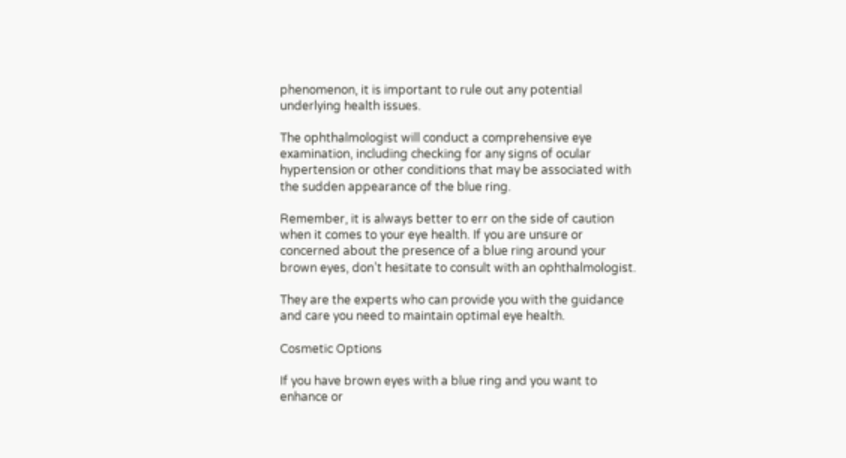phenomenon, it is important to rule out any potential underlying health issues.

The ophthalmologist will conduct a comprehensive eye examination, including checking for any signs of ocular hypertension or other conditions that may be associated with the sudden appearance of the blue ring.

Remember, it is always better to err on the side of caution when it comes to your eye health. If you are unsure or concerned about the presence of a blue ring around your brown eyes, don’t hesitate to consult with an ophthalmologist.

They are the experts who can provide you with the guidance and care you need to maintain optimal eye health.

Cosmetic Options

If you have brown eyes with a blue ring and you want to enhance or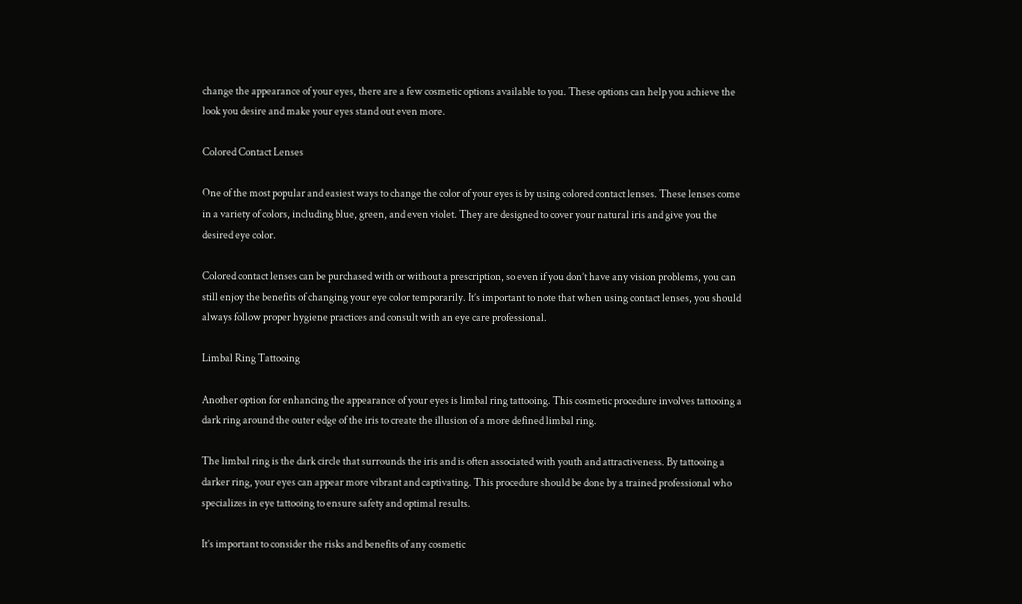change the appearance of your eyes, there are a few cosmetic options available to you. These options can help you achieve the look you desire and make your eyes stand out even more.

Colored Contact Lenses

One of the most popular and easiest ways to change the color of your eyes is by using colored contact lenses. These lenses come in a variety of colors, including blue, green, and even violet. They are designed to cover your natural iris and give you the desired eye color.

Colored contact lenses can be purchased with or without a prescription, so even if you don’t have any vision problems, you can still enjoy the benefits of changing your eye color temporarily. It’s important to note that when using contact lenses, you should always follow proper hygiene practices and consult with an eye care professional.

Limbal Ring Tattooing

Another option for enhancing the appearance of your eyes is limbal ring tattooing. This cosmetic procedure involves tattooing a dark ring around the outer edge of the iris to create the illusion of a more defined limbal ring.

The limbal ring is the dark circle that surrounds the iris and is often associated with youth and attractiveness. By tattooing a darker ring, your eyes can appear more vibrant and captivating. This procedure should be done by a trained professional who specializes in eye tattooing to ensure safety and optimal results.

It’s important to consider the risks and benefits of any cosmetic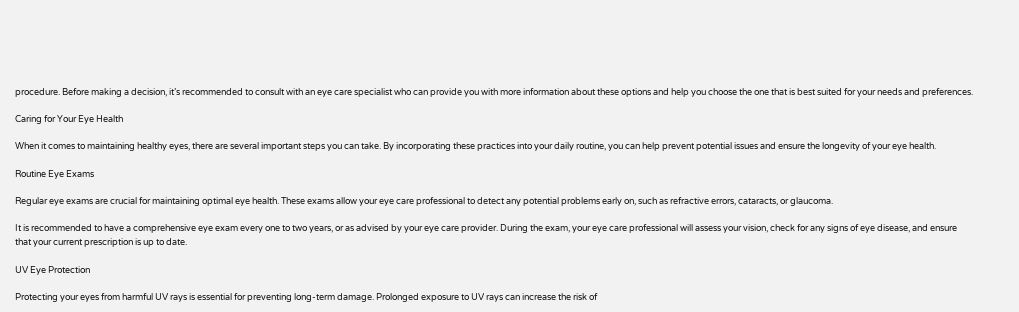procedure. Before making a decision, it’s recommended to consult with an eye care specialist who can provide you with more information about these options and help you choose the one that is best suited for your needs and preferences.

Caring for Your Eye Health

When it comes to maintaining healthy eyes, there are several important steps you can take. By incorporating these practices into your daily routine, you can help prevent potential issues and ensure the longevity of your eye health.

Routine Eye Exams

Regular eye exams are crucial for maintaining optimal eye health. These exams allow your eye care professional to detect any potential problems early on, such as refractive errors, cataracts, or glaucoma.

It is recommended to have a comprehensive eye exam every one to two years, or as advised by your eye care provider. During the exam, your eye care professional will assess your vision, check for any signs of eye disease, and ensure that your current prescription is up to date.

UV Eye Protection

Protecting your eyes from harmful UV rays is essential for preventing long-term damage. Prolonged exposure to UV rays can increase the risk of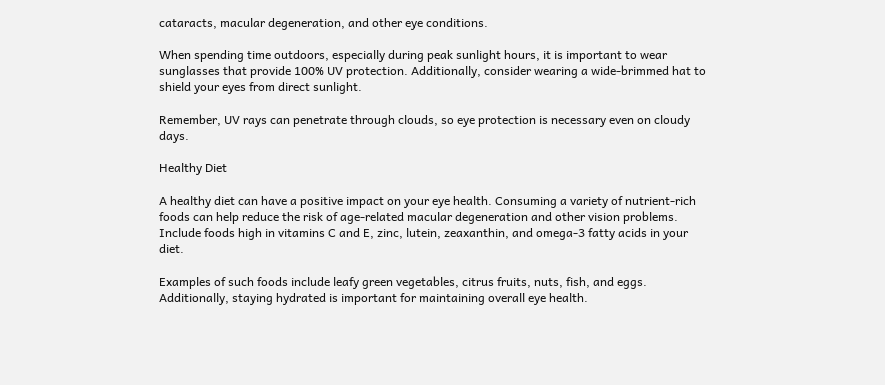cataracts, macular degeneration, and other eye conditions.

When spending time outdoors, especially during peak sunlight hours, it is important to wear sunglasses that provide 100% UV protection. Additionally, consider wearing a wide-brimmed hat to shield your eyes from direct sunlight.

Remember, UV rays can penetrate through clouds, so eye protection is necessary even on cloudy days.

Healthy Diet

A healthy diet can have a positive impact on your eye health. Consuming a variety of nutrient-rich foods can help reduce the risk of age-related macular degeneration and other vision problems. Include foods high in vitamins C and E, zinc, lutein, zeaxanthin, and omega-3 fatty acids in your diet.

Examples of such foods include leafy green vegetables, citrus fruits, nuts, fish, and eggs. Additionally, staying hydrated is important for maintaining overall eye health.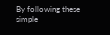By following these simple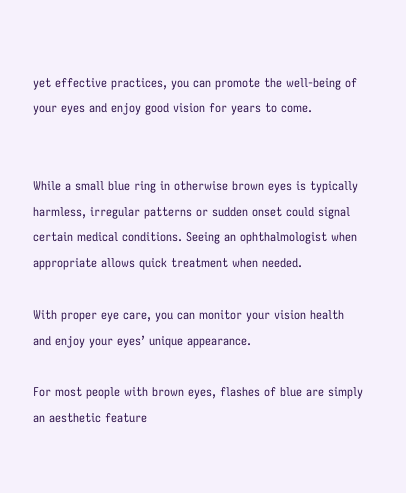yet effective practices, you can promote the well-being of your eyes and enjoy good vision for years to come.


While a small blue ring in otherwise brown eyes is typically harmless, irregular patterns or sudden onset could signal certain medical conditions. Seeing an ophthalmologist when appropriate allows quick treatment when needed.

With proper eye care, you can monitor your vision health and enjoy your eyes’ unique appearance.

For most people with brown eyes, flashes of blue are simply an aesthetic feature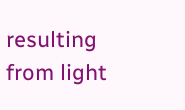resulting from light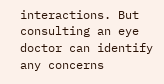interactions. But consulting an eye doctor can identify any concerns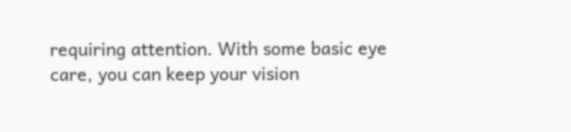requiring attention. With some basic eye care, you can keep your vision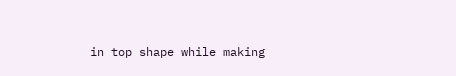in top shape while making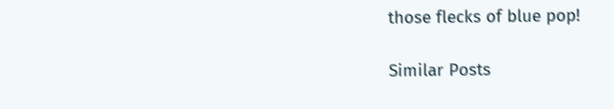those flecks of blue pop!

Similar Posts